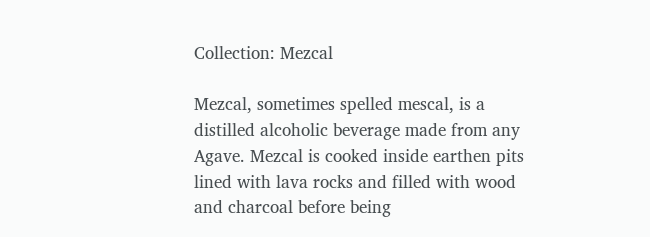Collection: Mezcal

Mezcal, sometimes spelled mescal, is a distilled alcoholic beverage made from any Agave. Mezcal is cooked inside earthen pits lined with lava rocks and filled with wood and charcoal before being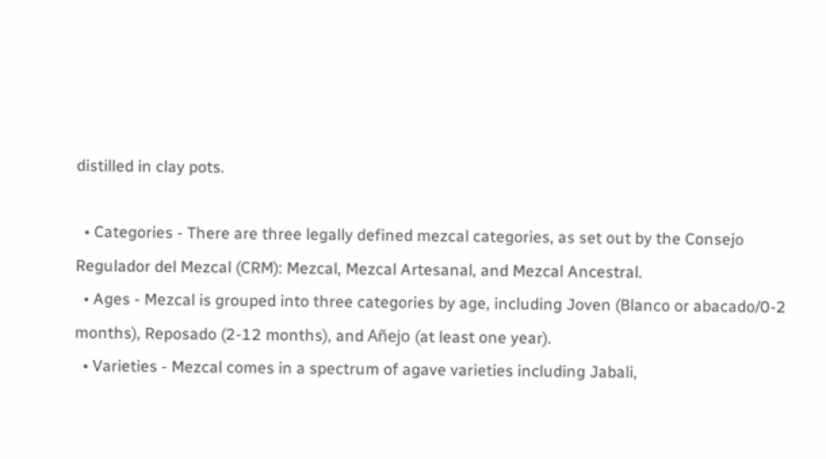distilled in clay pots.

  • Categories - There are three legally defined mezcal categories, as set out by the Consejo Regulador del Mezcal (CRM): Mezcal, Mezcal Artesanal, and Mezcal Ancestral.
  • Ages - Mezcal is grouped into three categories by age, including Joven (Blanco or abacado/0-2 months), Reposado (2-12 months), and Añejo (at least one year).
  • Varieties - Mezcal comes in a spectrum of agave varieties including Jabali,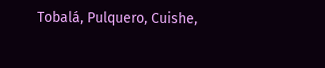Tobalá, Pulquero, Cuishe,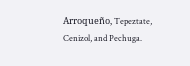Arroqueño, Tepeztate, Cenizol, and Pechuga.